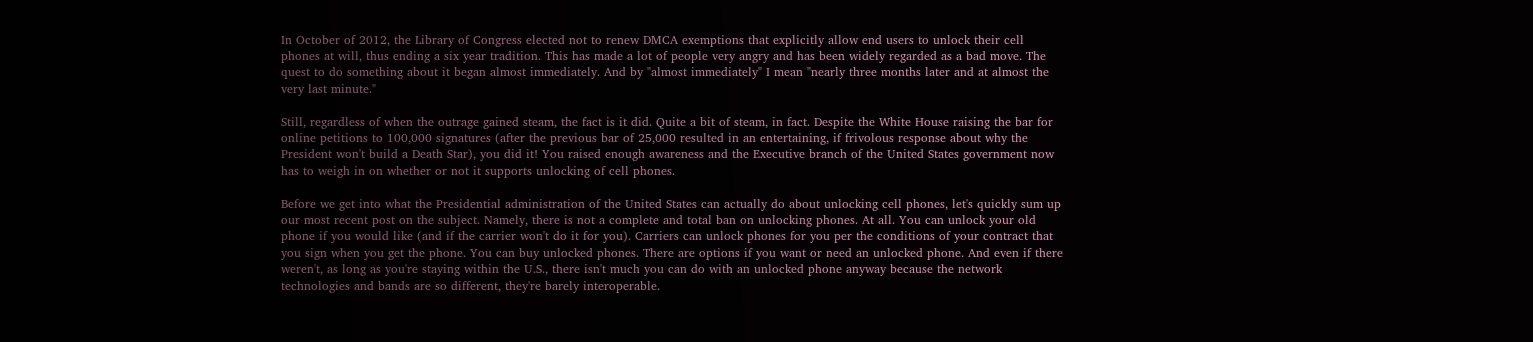In October of 2012, the Library of Congress elected not to renew DMCA exemptions that explicitly allow end users to unlock their cell phones at will, thus ending a six year tradition. This has made a lot of people very angry and has been widely regarded as a bad move. The quest to do something about it began almost immediately. And by "almost immediately" I mean "nearly three months later and at almost the very last minute."

Still, regardless of when the outrage gained steam, the fact is it did. Quite a bit of steam, in fact. Despite the White House raising the bar for online petitions to 100,000 signatures (after the previous bar of 25,000 resulted in an entertaining, if frivolous response about why the President won't build a Death Star), you did it! You raised enough awareness and the Executive branch of the United States government now has to weigh in on whether or not it supports unlocking of cell phones.

Before we get into what the Presidential administration of the United States can actually do about unlocking cell phones, let's quickly sum up our most recent post on the subject. Namely, there is not a complete and total ban on unlocking phones. At all. You can unlock your old phone if you would like (and if the carrier won't do it for you). Carriers can unlock phones for you per the conditions of your contract that you sign when you get the phone. You can buy unlocked phones. There are options if you want or need an unlocked phone. And even if there weren't, as long as you're staying within the U.S., there isn't much you can do with an unlocked phone anyway because the network technologies and bands are so different, they're barely interoperable.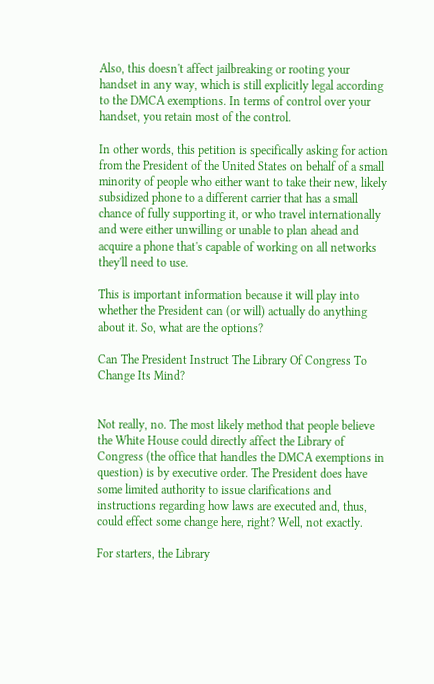Also, this doesn't affect jailbreaking or rooting your handset in any way, which is still explicitly legal according to the DMCA exemptions. In terms of control over your handset, you retain most of the control.

In other words, this petition is specifically asking for action from the President of the United States on behalf of a small minority of people who either want to take their new, likely subsidized phone to a different carrier that has a small chance of fully supporting it, or who travel internationally and were either unwilling or unable to plan ahead and acquire a phone that's capable of working on all networks they'll need to use.

This is important information because it will play into whether the President can (or will) actually do anything about it. So, what are the options?

Can The President Instruct The Library Of Congress To Change Its Mind?


Not really, no. The most likely method that people believe the White House could directly affect the Library of Congress (the office that handles the DMCA exemptions in question) is by executive order. The President does have some limited authority to issue clarifications and instructions regarding how laws are executed and, thus, could effect some change here, right? Well, not exactly.

For starters, the Library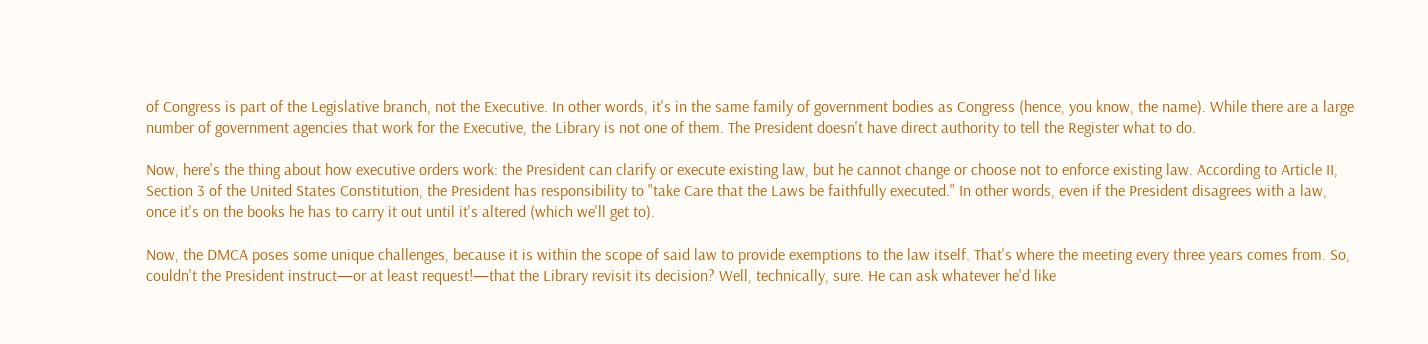of Congress is part of the Legislative branch, not the Executive. In other words, it's in the same family of government bodies as Congress (hence, you know, the name). While there are a large number of government agencies that work for the Executive, the Library is not one of them. The President doesn't have direct authority to tell the Register what to do.

Now, here's the thing about how executive orders work: the President can clarify or execute existing law, but he cannot change or choose not to enforce existing law. According to Article II, Section 3 of the United States Constitution, the President has responsibility to "take Care that the Laws be faithfully executed." In other words, even if the President disagrees with a law, once it's on the books he has to carry it out until it's altered (which we'll get to).

Now, the DMCA poses some unique challenges, because it is within the scope of said law to provide exemptions to the law itself. That's where the meeting every three years comes from. So, couldn't the President instruct—or at least request!—that the Library revisit its decision? Well, technically, sure. He can ask whatever he'd like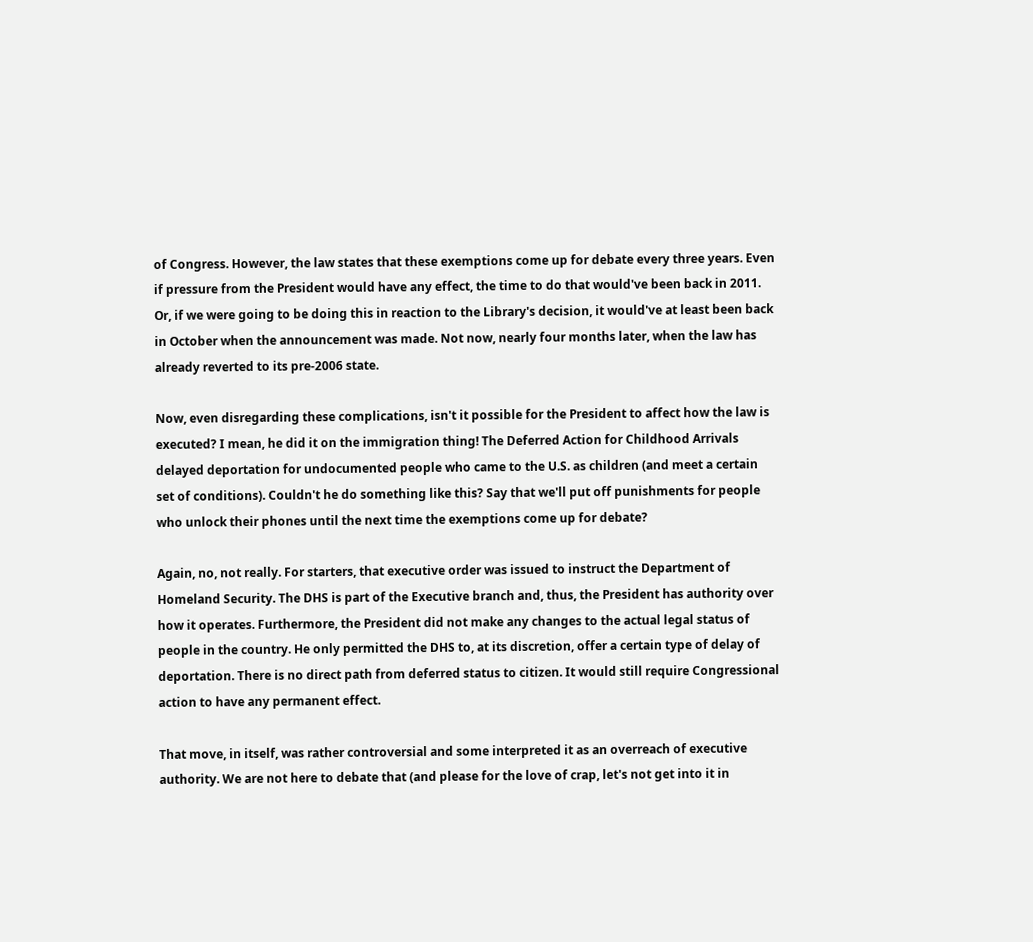of Congress. However, the law states that these exemptions come up for debate every three years. Even if pressure from the President would have any effect, the time to do that would've been back in 2011. Or, if we were going to be doing this in reaction to the Library's decision, it would've at least been back in October when the announcement was made. Not now, nearly four months later, when the law has already reverted to its pre-2006 state.

Now, even disregarding these complications, isn't it possible for the President to affect how the law is executed? I mean, he did it on the immigration thing! The Deferred Action for Childhood Arrivals delayed deportation for undocumented people who came to the U.S. as children (and meet a certain set of conditions). Couldn't he do something like this? Say that we'll put off punishments for people who unlock their phones until the next time the exemptions come up for debate?

Again, no, not really. For starters, that executive order was issued to instruct the Department of Homeland Security. The DHS is part of the Executive branch and, thus, the President has authority over how it operates. Furthermore, the President did not make any changes to the actual legal status of people in the country. He only permitted the DHS to, at its discretion, offer a certain type of delay of deportation. There is no direct path from deferred status to citizen. It would still require Congressional action to have any permanent effect.

That move, in itself, was rather controversial and some interpreted it as an overreach of executive authority. We are not here to debate that (and please for the love of crap, let's not get into it in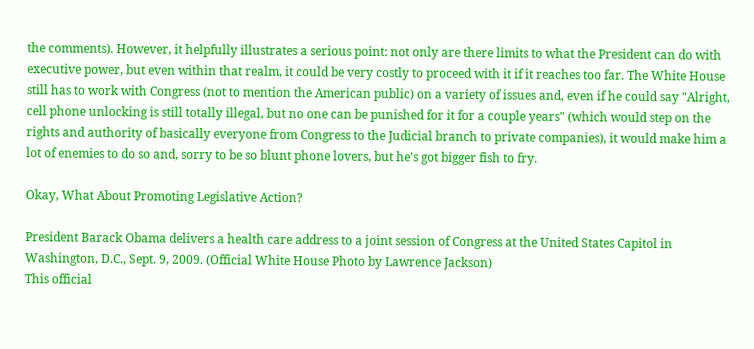the comments). However, it helpfully illustrates a serious point: not only are there limits to what the President can do with executive power, but even within that realm, it could be very costly to proceed with it if it reaches too far. The White House still has to work with Congress (not to mention the American public) on a variety of issues and, even if he could say "Alright, cell phone unlocking is still totally illegal, but no one can be punished for it for a couple years" (which would step on the rights and authority of basically everyone from Congress to the Judicial branch to private companies), it would make him a lot of enemies to do so and, sorry to be so blunt phone lovers, but he's got bigger fish to fry.

Okay, What About Promoting Legislative Action?

President Barack Obama delivers a health care address to a joint session of Congress at the United States Capitol in Washington, D.C., Sept. 9, 2009. (Official White House Photo by Lawrence Jackson)
This official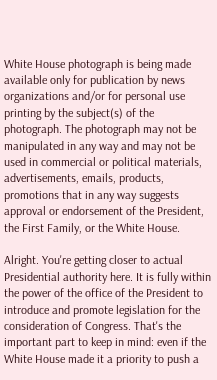White House photograph is being made available only for publication by news organizations and/or for personal use printing by the subject(s) of the photograph. The photograph may not be manipulated in any way and may not be used in commercial or political materials, advertisements, emails, products, promotions that in any way suggests approval or endorsement of the President, the First Family, or the White House.

Alright. You're getting closer to actual Presidential authority here. It is fully within the power of the office of the President to introduce and promote legislation for the consideration of Congress. That's the important part to keep in mind: even if the White House made it a priority to push a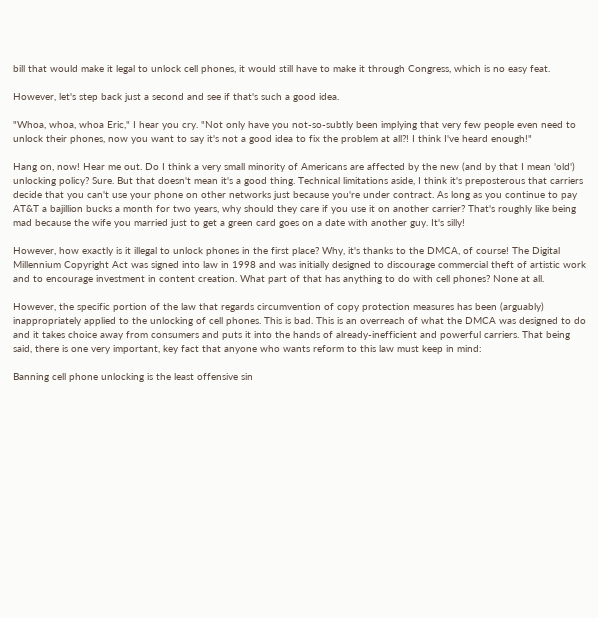bill that would make it legal to unlock cell phones, it would still have to make it through Congress, which is no easy feat.

However, let's step back just a second and see if that's such a good idea.

"Whoa, whoa, whoa Eric," I hear you cry. "Not only have you not-so-subtly been implying that very few people even need to unlock their phones, now you want to say it's not a good idea to fix the problem at all?! I think I've heard enough!"

Hang on, now! Hear me out. Do I think a very small minority of Americans are affected by the new (and by that I mean 'old') unlocking policy? Sure. But that doesn't mean it's a good thing. Technical limitations aside, I think it's preposterous that carriers decide that you can't use your phone on other networks just because you're under contract. As long as you continue to pay AT&T a bajillion bucks a month for two years, why should they care if you use it on another carrier? That's roughly like being mad because the wife you married just to get a green card goes on a date with another guy. It's silly!

However, how exactly is it illegal to unlock phones in the first place? Why, it's thanks to the DMCA, of course! The Digital Millennium Copyright Act was signed into law in 1998 and was initially designed to discourage commercial theft of artistic work and to encourage investment in content creation. What part of that has anything to do with cell phones? None at all.

However, the specific portion of the law that regards circumvention of copy protection measures has been (arguably) inappropriately applied to the unlocking of cell phones. This is bad. This is an overreach of what the DMCA was designed to do and it takes choice away from consumers and puts it into the hands of already-inefficient and powerful carriers. That being said, there is one very important, key fact that anyone who wants reform to this law must keep in mind:

Banning cell phone unlocking is the least offensive sin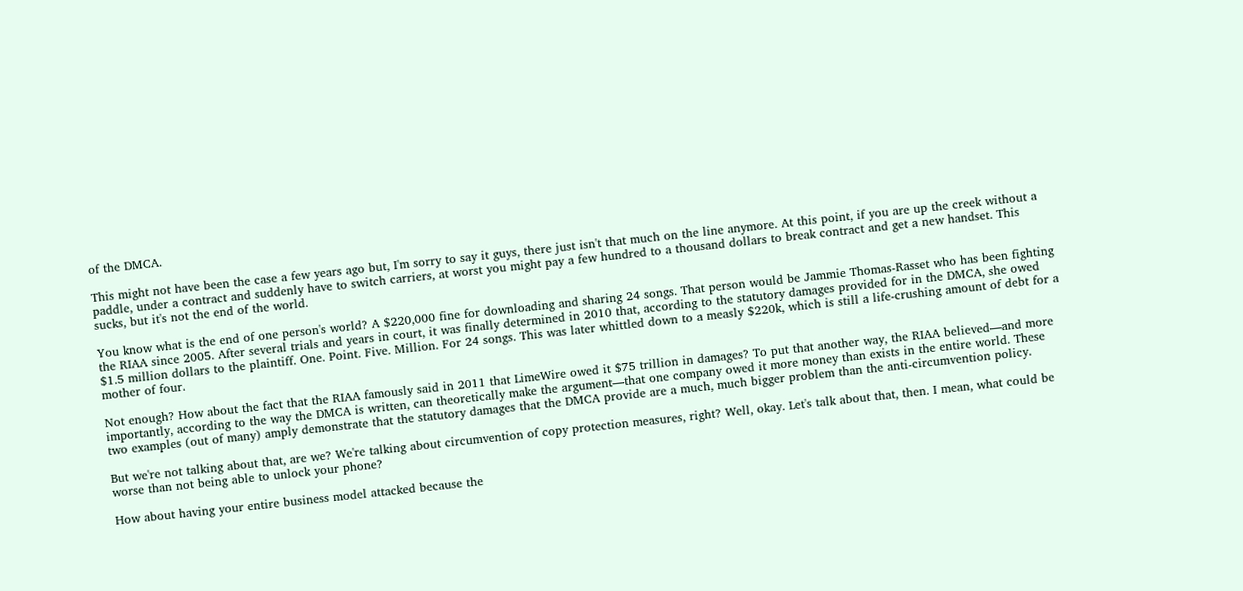of the DMCA.

This might not have been the case a few years ago but, I'm sorry to say it guys, there just isn't that much on the line anymore. At this point, if you are up the creek without a paddle, under a contract and suddenly have to switch carriers, at worst you might pay a few hundred to a thousand dollars to break contract and get a new handset. This sucks, but it's not the end of the world.

You know what is the end of one person's world? A $220,000 fine for downloading and sharing 24 songs. That person would be Jammie Thomas-Rasset who has been fighting the RIAA since 2005. After several trials and years in court, it was finally determined in 2010 that, according to the statutory damages provided for in the DMCA, she owed $1.5 million dollars to the plaintiff. One. Point. Five. Million. For 24 songs. This was later whittled down to a measly $220k, which is still a life-crushing amount of debt for a mother of four.

Not enough? How about the fact that the RIAA famously said in 2011 that LimeWire owed it $75 trillion in damages? To put that another way, the RIAA believed—and more importantly, according to the way the DMCA is written, can theoretically make the argument—that one company owed it more money than exists in the entire world. These two examples (out of many) amply demonstrate that the statutory damages that the DMCA provide are a much, much bigger problem than the anti-circumvention policy.

But we're not talking about that, are we? We're talking about circumvention of copy protection measures, right? Well, okay. Let's talk about that, then. I mean, what could be worse than not being able to unlock your phone?

How about having your entire business model attacked because the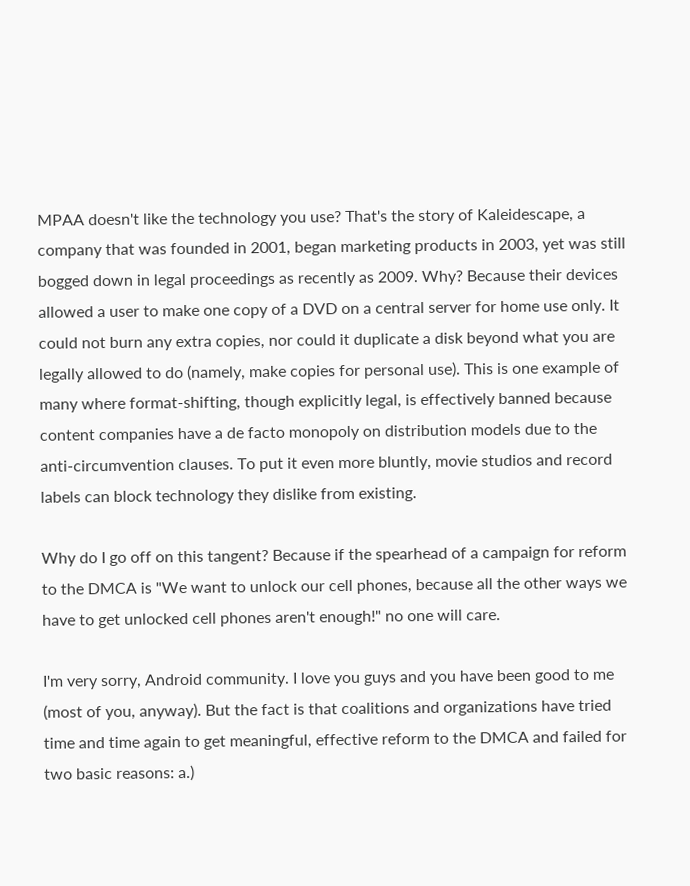MPAA doesn't like the technology you use? That's the story of Kaleidescape, a company that was founded in 2001, began marketing products in 2003, yet was still bogged down in legal proceedings as recently as 2009. Why? Because their devices allowed a user to make one copy of a DVD on a central server for home use only. It could not burn any extra copies, nor could it duplicate a disk beyond what you are legally allowed to do (namely, make copies for personal use). This is one example of many where format-shifting, though explicitly legal, is effectively banned because content companies have a de facto monopoly on distribution models due to the anti-circumvention clauses. To put it even more bluntly, movie studios and record labels can block technology they dislike from existing.

Why do I go off on this tangent? Because if the spearhead of a campaign for reform to the DMCA is "We want to unlock our cell phones, because all the other ways we have to get unlocked cell phones aren't enough!" no one will care.

I'm very sorry, Android community. I love you guys and you have been good to me (most of you, anyway). But the fact is that coalitions and organizations have tried time and time again to get meaningful, effective reform to the DMCA and failed for two basic reasons: a.)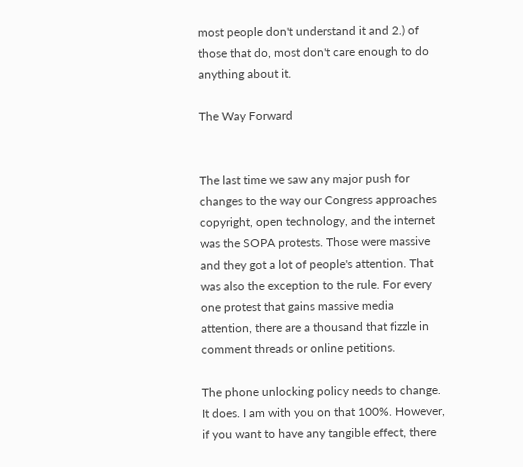most people don't understand it and 2.) of those that do, most don't care enough to do anything about it.

The Way Forward


The last time we saw any major push for changes to the way our Congress approaches copyright, open technology, and the internet was the SOPA protests. Those were massive and they got a lot of people's attention. That was also the exception to the rule. For every one protest that gains massive media attention, there are a thousand that fizzle in comment threads or online petitions.

The phone unlocking policy needs to change. It does. I am with you on that 100%. However, if you want to have any tangible effect, there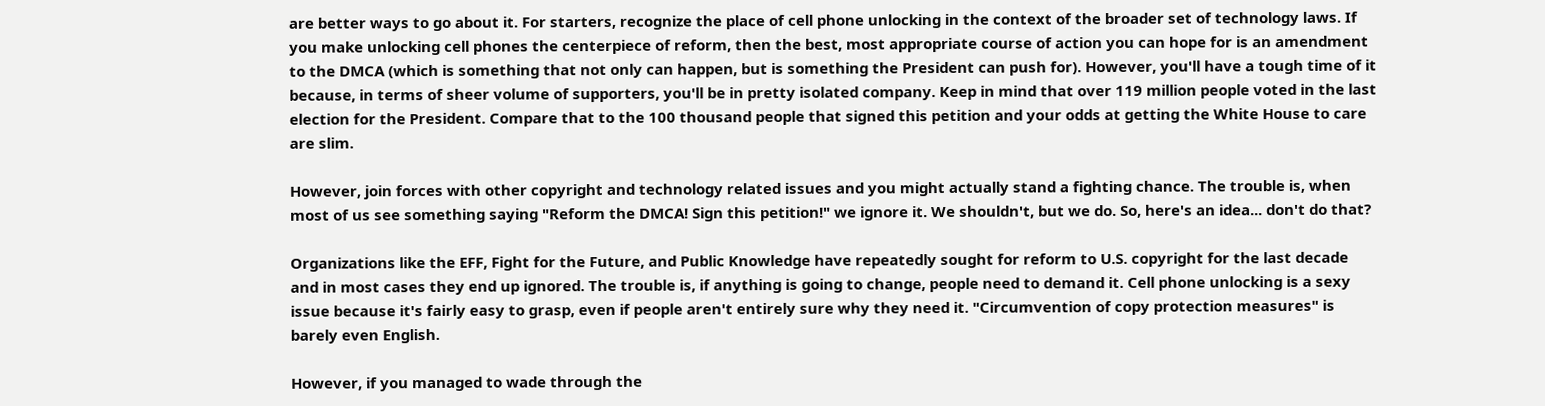are better ways to go about it. For starters, recognize the place of cell phone unlocking in the context of the broader set of technology laws. If you make unlocking cell phones the centerpiece of reform, then the best, most appropriate course of action you can hope for is an amendment to the DMCA (which is something that not only can happen, but is something the President can push for). However, you'll have a tough time of it because, in terms of sheer volume of supporters, you'll be in pretty isolated company. Keep in mind that over 119 million people voted in the last election for the President. Compare that to the 100 thousand people that signed this petition and your odds at getting the White House to care are slim.

However, join forces with other copyright and technology related issues and you might actually stand a fighting chance. The trouble is, when most of us see something saying "Reform the DMCA! Sign this petition!" we ignore it. We shouldn't, but we do. So, here's an idea... don't do that?

Organizations like the EFF, Fight for the Future, and Public Knowledge have repeatedly sought for reform to U.S. copyright for the last decade and in most cases they end up ignored. The trouble is, if anything is going to change, people need to demand it. Cell phone unlocking is a sexy issue because it's fairly easy to grasp, even if people aren't entirely sure why they need it. "Circumvention of copy protection measures" is barely even English.

However, if you managed to wade through the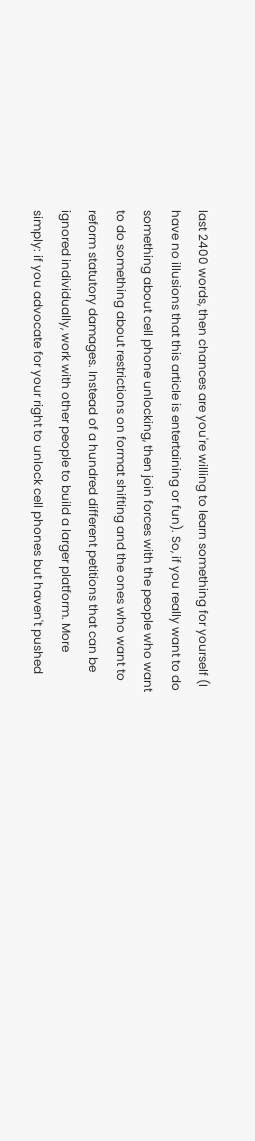last 2400 words, then chances are you're willing to learn something for yourself (I have no illusions that this article is entertaining or fun). So, if you really want to do something about cell phone unlocking, then join forces with the people who want to do something about restrictions on format shifting and the ones who want to reform statutory damages. Instead of a hundred different petitions that can be ignored individually, work with other people to build a larger platform. More simply: if you advocate for your right to unlock cell phones but haven't pushed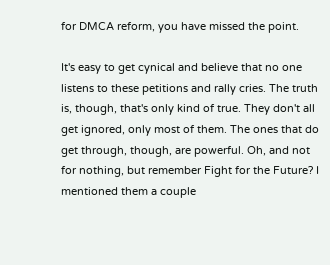for DMCA reform, you have missed the point.

It's easy to get cynical and believe that no one listens to these petitions and rally cries. The truth is, though, that's only kind of true. They don't all get ignored, only most of them. The ones that do get through, though, are powerful. Oh, and not for nothing, but remember Fight for the Future? I mentioned them a couple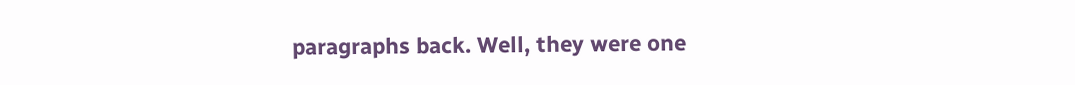paragraphs back. Well, they were one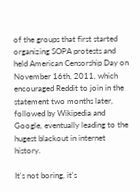of the groups that first started organizing SOPA protests and held American Censorship Day on November 16th, 2011, which encouraged Reddit to join in the statement two months later, followed by Wikipedia and Google, eventually leading to the hugest blackout in internet history.

It's not boring, it's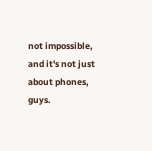not impossible, and it's not just about phones, guys.